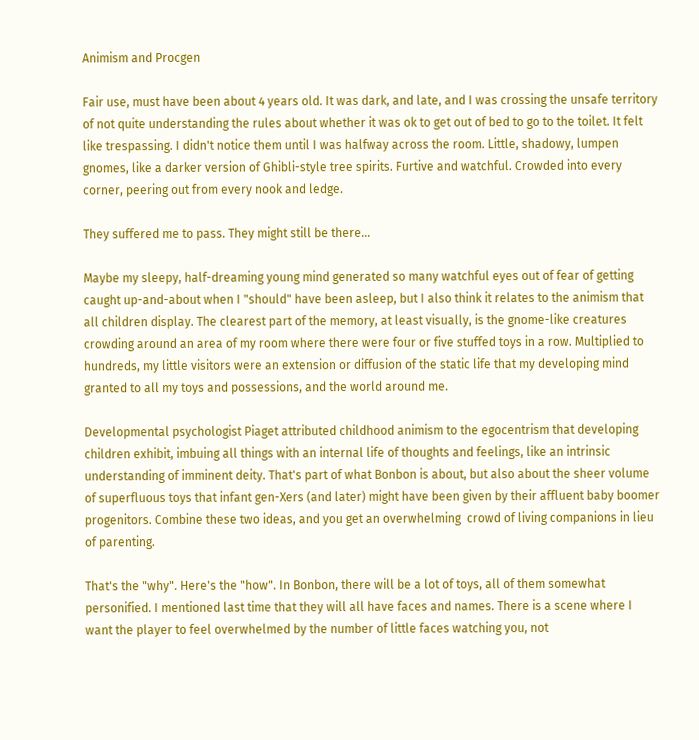Animism and Procgen

Fair use, must have been about 4 years old. It was dark, and late, and I was crossing the unsafe territory of not quite understanding the rules about whether it was ok to get out of bed to go to the toilet. It felt like trespassing. I didn't notice them until I was halfway across the room. Little, shadowy, lumpen gnomes, like a darker version of Ghibli-style tree spirits. Furtive and watchful. Crowded into every corner, peering out from every nook and ledge.

They suffered me to pass. They might still be there...

Maybe my sleepy, half-dreaming young mind generated so many watchful eyes out of fear of getting caught up-and-about when I "should" have been asleep, but I also think it relates to the animism that all children display. The clearest part of the memory, at least visually, is the gnome-like creatures crowding around an area of my room where there were four or five stuffed toys in a row. Multiplied to hundreds, my little visitors were an extension or diffusion of the static life that my developing mind granted to all my toys and possessions, and the world around me.

Developmental psychologist Piaget attributed childhood animism to the egocentrism that developing children exhibit, imbuing all things with an internal life of thoughts and feelings, like an intrinsic understanding of imminent deity. That's part of what Bonbon is about, but also about the sheer volume of superfluous toys that infant gen-Xers (and later) might have been given by their affluent baby boomer progenitors. Combine these two ideas, and you get an overwhelming  crowd of living companions in lieu of parenting.

That's the "why". Here's the "how". In Bonbon, there will be a lot of toys, all of them somewhat personified. I mentioned last time that they will all have faces and names. There is a scene where I want the player to feel overwhelmed by the number of little faces watching you, not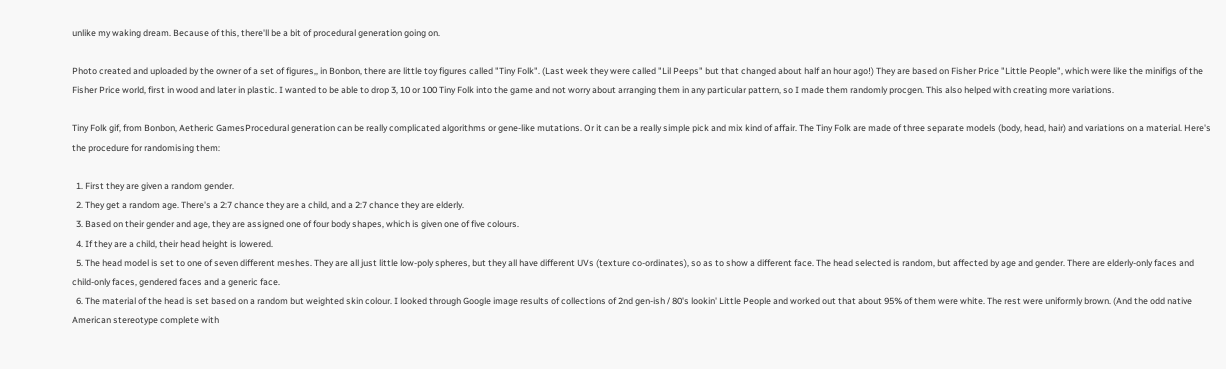unlike my waking dream. Because of this, there'll be a bit of procedural generation going on.

Photo created and uploaded by the owner of a set of figures,, in Bonbon, there are little toy figures called "Tiny Folk". (Last week they were called "Lil Peeps" but that changed about half an hour ago!) They are based on Fisher Price "Little People", which were like the minifigs of the Fisher Price world, first in wood and later in plastic. I wanted to be able to drop 3, 10 or 100 Tiny Folk into the game and not worry about arranging them in any particular pattern, so I made them randomly procgen. This also helped with creating more variations.

Tiny Folk gif, from Bonbon, Aetheric GamesProcedural generation can be really complicated algorithms or gene-like mutations. Or it can be a really simple pick and mix kind of affair. The Tiny Folk are made of three separate models (body, head, hair) and variations on a material. Here's the procedure for randomising them:

  1. First they are given a random gender.
  2. They get a random age. There's a 2:7 chance they are a child, and a 2:7 chance they are elderly.
  3. Based on their gender and age, they are assigned one of four body shapes, which is given one of five colours.
  4. If they are a child, their head height is lowered.
  5. The head model is set to one of seven different meshes. They are all just little low-poly spheres, but they all have different UVs (texture co-ordinates), so as to show a different face. The head selected is random, but affected by age and gender. There are elderly-only faces and child-only faces, gendered faces and a generic face.
  6. The material of the head is set based on a random but weighted skin colour. I looked through Google image results of collections of 2nd gen-ish / 80's lookin' Little People and worked out that about 95% of them were white. The rest were uniformly brown. (And the odd native American stereotype complete with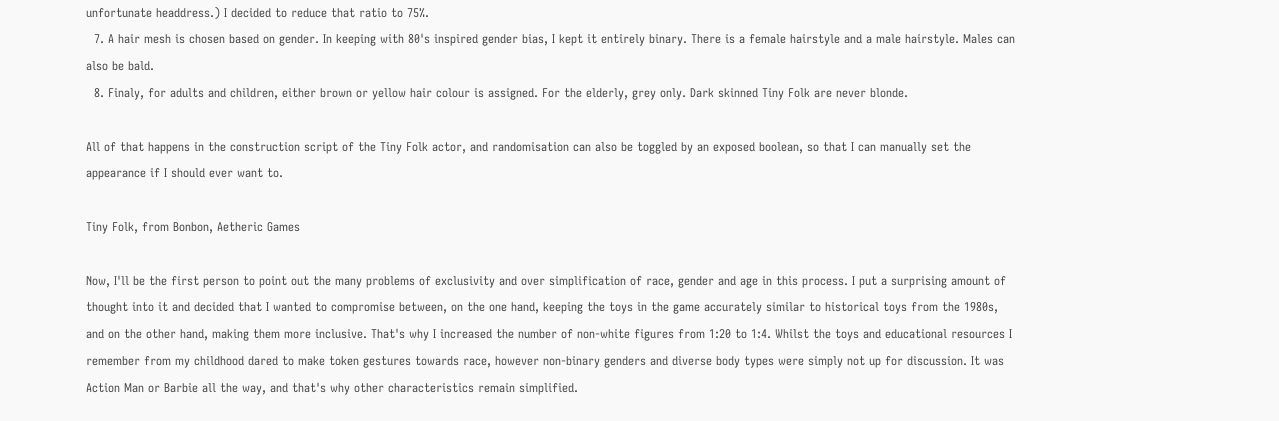unfortunate headdress.) I decided to reduce that ratio to 75%.
  7. A hair mesh is chosen based on gender. In keeping with 80's inspired gender bias, I kept it entirely binary. There is a female hairstyle and a male hairstyle. Males can also be bald.
  8. Finaly, for adults and children, either brown or yellow hair colour is assigned. For the elderly, grey only. Dark skinned Tiny Folk are never blonde.

All of that happens in the construction script of the Tiny Folk actor, and randomisation can also be toggled by an exposed boolean, so that I can manually set the appearance if I should ever want to.

Tiny Folk, from Bonbon, Aetheric Games

Now, I'll be the first person to point out the many problems of exclusivity and over simplification of race, gender and age in this process. I put a surprising amount of thought into it and decided that I wanted to compromise between, on the one hand, keeping the toys in the game accurately similar to historical toys from the 1980s, and on the other hand, making them more inclusive. That's why I increased the number of non-white figures from 1:20 to 1:4. Whilst the toys and educational resources I remember from my childhood dared to make token gestures towards race, however non-binary genders and diverse body types were simply not up for discussion. It was Action Man or Barbie all the way, and that's why other characteristics remain simplified.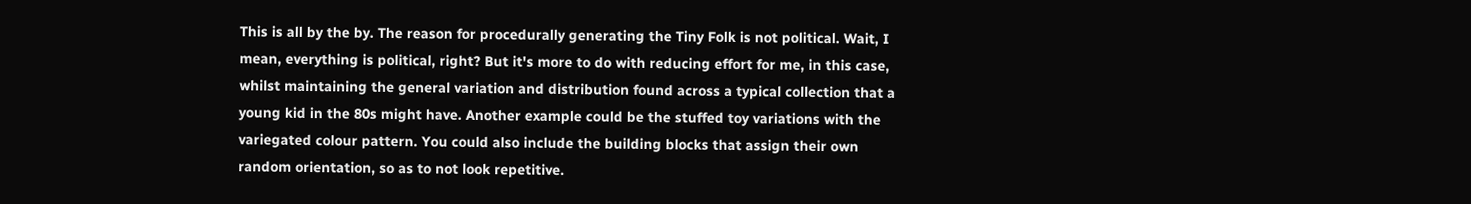This is all by the by. The reason for procedurally generating the Tiny Folk is not political. Wait, I mean, everything is political, right? But it's more to do with reducing effort for me, in this case, whilst maintaining the general variation and distribution found across a typical collection that a young kid in the 80s might have. Another example could be the stuffed toy variations with the variegated colour pattern. You could also include the building blocks that assign their own random orientation, so as to not look repetitive.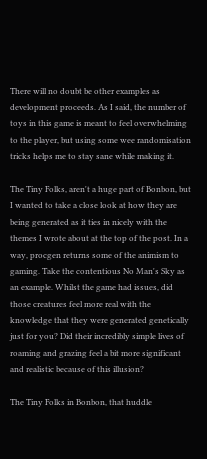There will no doubt be other examples as development proceeds. As I said, the number of toys in this game is meant to feel overwhelming to the player, but using some wee randomisation tricks helps me to stay sane while making it.

The Tiny Folks, aren't a huge part of Bonbon, but I wanted to take a close look at how they are being generated as it ties in nicely with the themes I wrote about at the top of the post. In a way, procgen returns some of the animism to gaming. Take the contentious No Man's Sky as an example. Whilst the game had issues, did those creatures feel more real with the knowledge that they were generated genetically just for you? Did their incredibly simple lives of roaming and grazing feel a bit more significant and realistic because of this illusion?

The Tiny Folks in Bonbon, that huddle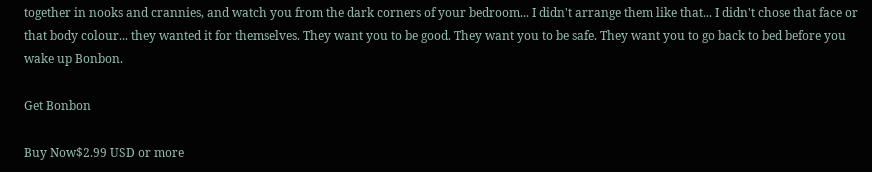together in nooks and crannies, and watch you from the dark corners of your bedroom... I didn't arrange them like that... I didn't chose that face or that body colour... they wanted it for themselves. They want you to be good. They want you to be safe. They want you to go back to bed before you wake up Bonbon.

Get Bonbon

Buy Now$2.99 USD or more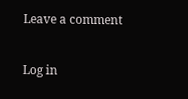Leave a comment

Log in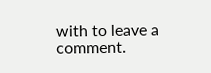with to leave a comment.